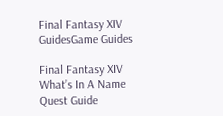Final Fantasy XIV GuidesGame Guides

Final Fantasy XIV What’s In A Name Quest Guide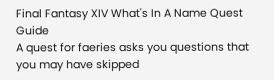Final Fantasy XIV What's In A Name Quest Guide
A quest for faeries asks you questions that you may have skipped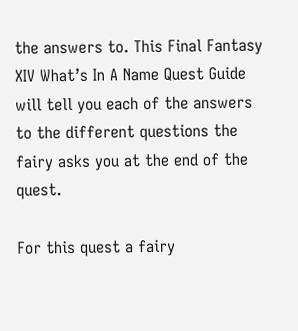the answers to. This Final Fantasy XIV What’s In A Name Quest Guide will tell you each of the answers to the different questions the fairy asks you at the end of the quest.

For this quest a fairy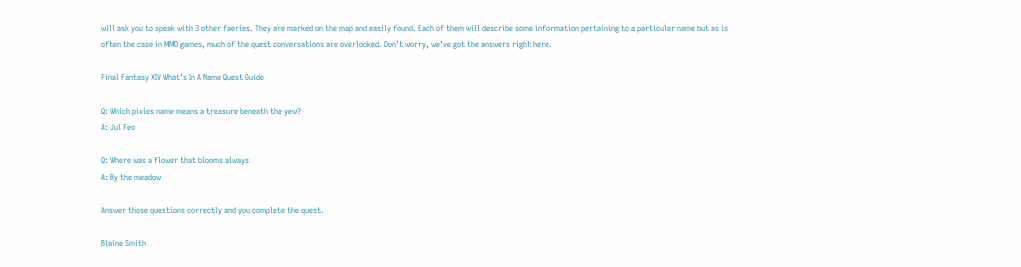will ask you to speak with 3 other faeries. They are marked on the map and easily found. Each of them will describe some information pertaining to a particular name but as is often the case in MMO games, much of the quest conversations are overlooked. Don’t worry, we’ve got the answers right here.

Final Fantasy XIV What’s In A Name Quest Guide

Q: Which pixies name means a treasure beneath the yew?
A: Jul Feo

Q: Where was a flower that blooms always
A: By the meadow

Answer those questions correctly and you complete the quest.

Blaine Smith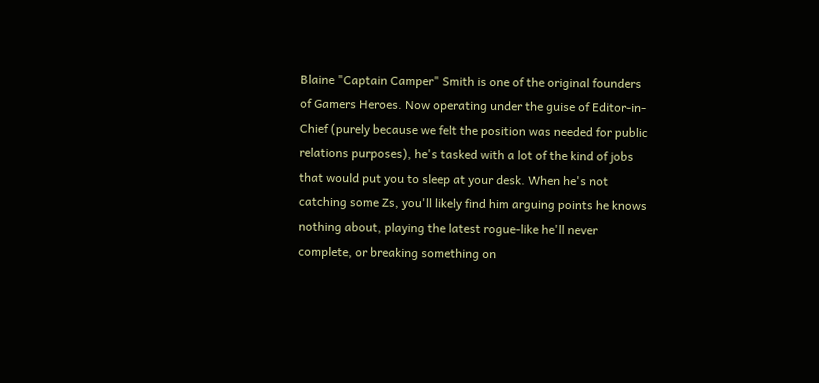Blaine "Captain Camper" Smith is one of the original founders of Gamers Heroes. Now operating under the guise of Editor-in-Chief (purely because we felt the position was needed for public relations purposes), he's tasked with a lot of the kind of jobs that would put you to sleep at your desk. When he's not catching some Zs, you'll likely find him arguing points he knows nothing about, playing the latest rogue-like he'll never complete, or breaking something on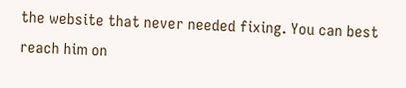the website that never needed fixing. You can best reach him on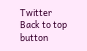Twitter
Back to top button